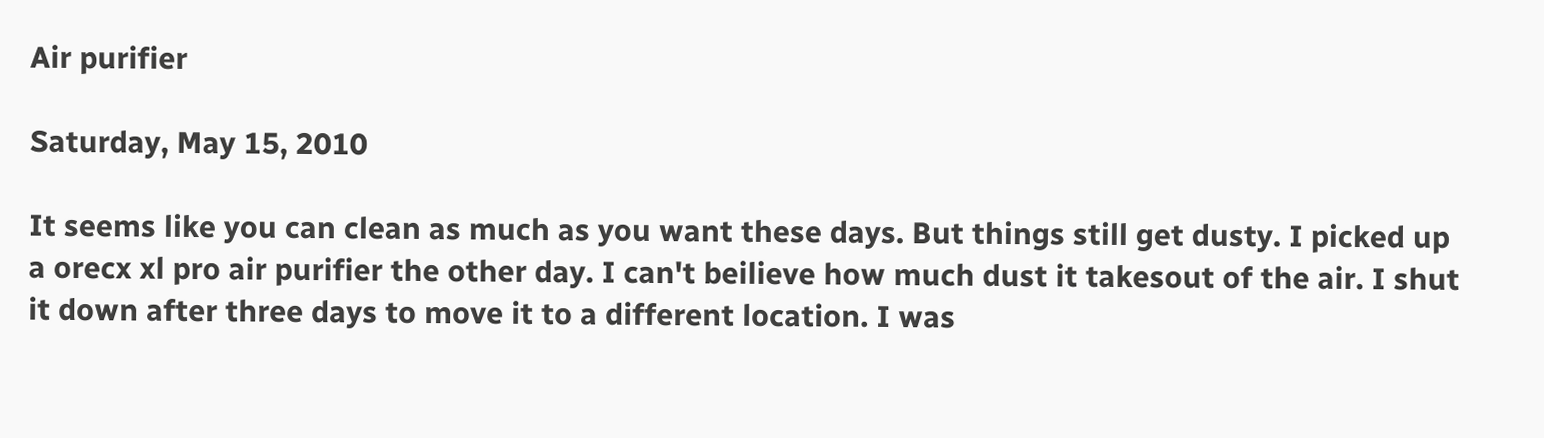Air purifier

Saturday, May 15, 2010

It seems like you can clean as much as you want these days. But things still get dusty. I picked up a orecx xl pro air purifier the other day. I can't beilieve how much dust it takesout of the air. I shut it down after three days to move it to a different location. I was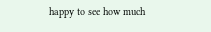happy to see how much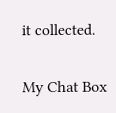it collected.


My Chat Box